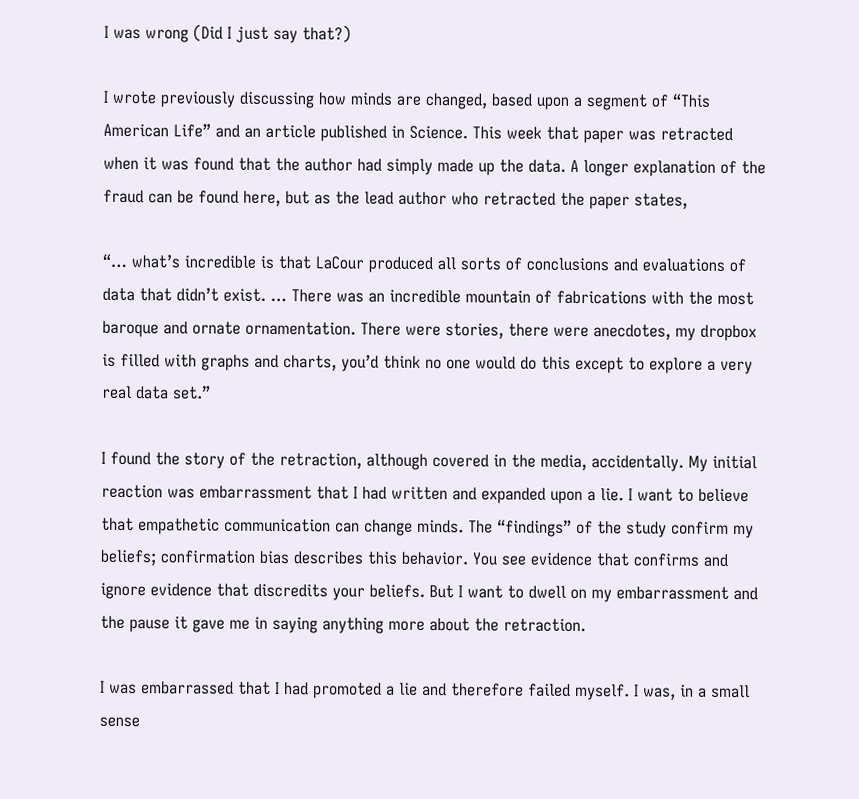I was wrong (Did I just say that?)

I wrote previously discussing how minds are changed, based upon a segment of “This American Life” and an article published in Science. This week that paper was retracted when it was found that the author had simply made up the data. A longer explanation of the fraud can be found here, but as the lead author who retracted the paper states,

“… what’s incredible is that LaCour produced all sorts of conclusions and evaluations of data that didn’t exist. … There was an incredible mountain of fabrications with the most baroque and ornate ornamentation. There were stories, there were anecdotes, my dropbox is filled with graphs and charts, you’d think no one would do this except to explore a very real data set.”

I found the story of the retraction, although covered in the media, accidentally. My initial reaction was embarrassment that I had written and expanded upon a lie. I want to believe that empathetic communication can change minds. The “findings” of the study confirm my beliefs; confirmation bias describes this behavior. You see evidence that confirms and ignore evidence that discredits your beliefs. But I want to dwell on my embarrassment and the pause it gave me in saying anything more about the retraction.

I was embarrassed that I had promoted a lie and therefore failed myself. I was, in a small sense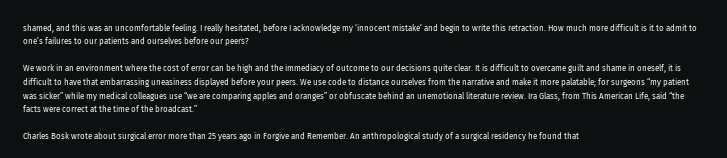shamed, and this was an uncomfortable feeling. I really hesitated, before I acknowledge my ‘innocent mistake’ and begin to write this retraction. How much more difficult is it to admit to one’s failures to our patients and ourselves before our peers?

We work in an environment where the cost of error can be high and the immediacy of outcome to our decisions quite clear. It is difficult to overcame guilt and shame in oneself, it is difficult to have that embarrassing uneasiness displayed before your peers. We use code to distance ourselves from the narrative and make it more palatable; for surgeons “my patient was sicker” while my medical colleagues use “we are comparing apples and oranges” or obfuscate behind an unemotional literature review. Ira Glass, from This American Life, said “the facts were correct at the time of the broadcast.”

Charles Bosk wrote about surgical error more than 25 years ago in Forgive and Remember. An anthropological study of a surgical residency he found that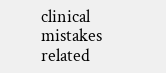clinical mistakes related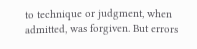to technique or judgment, when admitted, was forgiven. But errors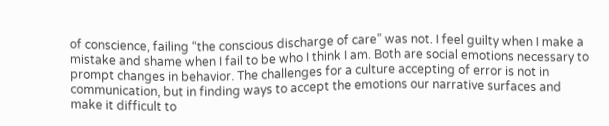of conscience, failing “the conscious discharge of care” was not. I feel guilty when I make a mistake and shame when I fail to be who I think I am. Both are social emotions necessary to prompt changes in behavior. The challenges for a culture accepting of error is not in communication, but in finding ways to accept the emotions our narrative surfaces and make it difficult to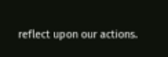reflect upon our actions.